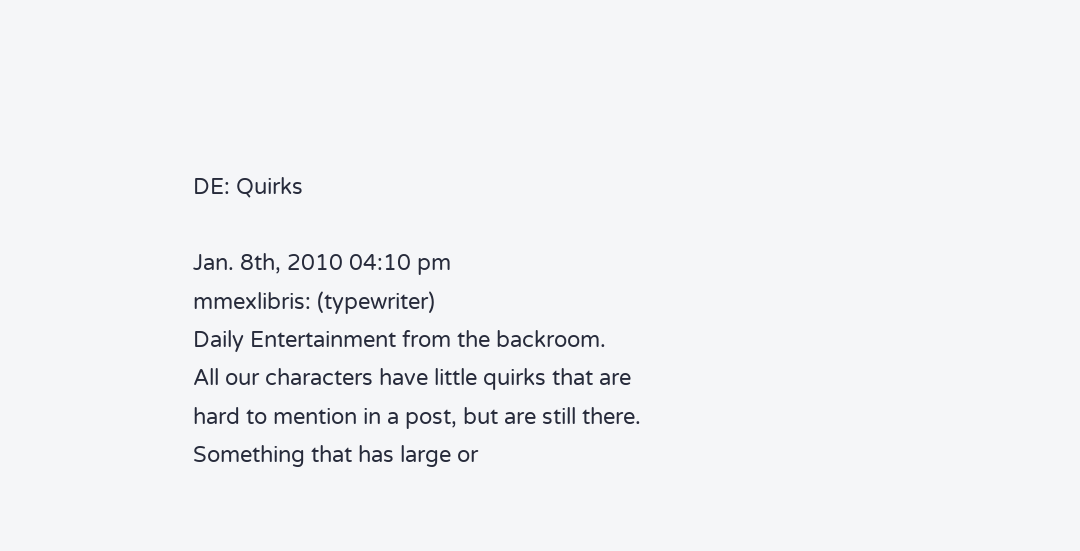DE: Quirks

Jan. 8th, 2010 04:10 pm
mmexlibris: (typewriter)
Daily Entertainment from the backroom.
All our characters have little quirks that are hard to mention in a post, but are still there. Something that has large or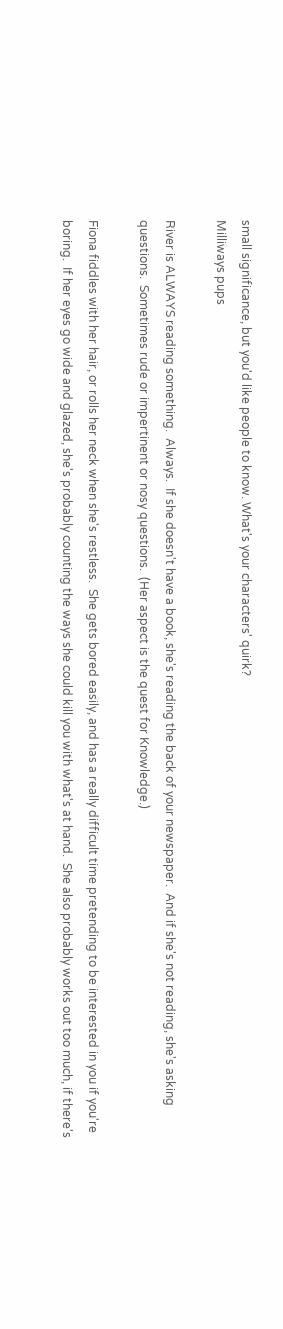small significance, but you'd like people to know. What's your characters' quirk?
Milliways pups

River is ALWAYS reading something.  Always.  If she doesn't have a book, she's reading the back of your newspaper.  And if she's not reading, she's asking questions.  Sometimes rude or impertinent or nosy questions.  (Her aspect is the quest for Knowledge.)

Fiona fiddles with her hair, or rolls her neck when she's restless.  She gets bored easily, and has a really difficult time pretending to be interested in you if you're boring.  If her eyes go wide and glazed, she's probably counting the ways she could kill you with what's at hand.  She also probably works out too much, if there's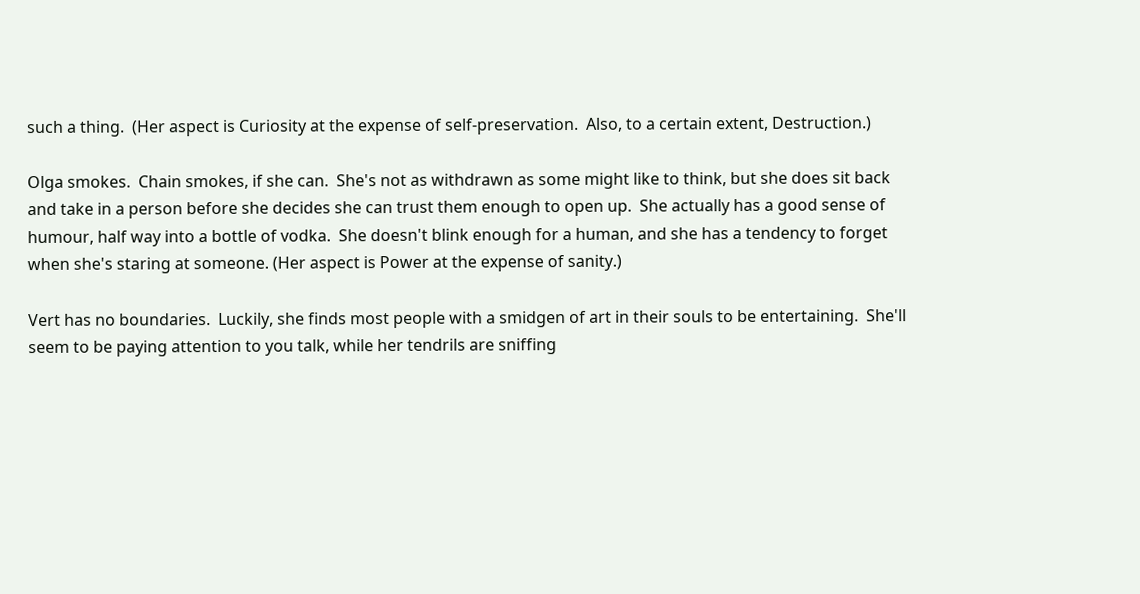such a thing.  (Her aspect is Curiosity at the expense of self-preservation.  Also, to a certain extent, Destruction.)

Olga smokes.  Chain smokes, if she can.  She's not as withdrawn as some might like to think, but she does sit back and take in a person before she decides she can trust them enough to open up.  She actually has a good sense of humour, half way into a bottle of vodka.  She doesn't blink enough for a human, and she has a tendency to forget when she's staring at someone. (Her aspect is Power at the expense of sanity.)

Vert has no boundaries.  Luckily, she finds most people with a smidgen of art in their souls to be entertaining.  She'll seem to be paying attention to you talk, while her tendrils are sniffing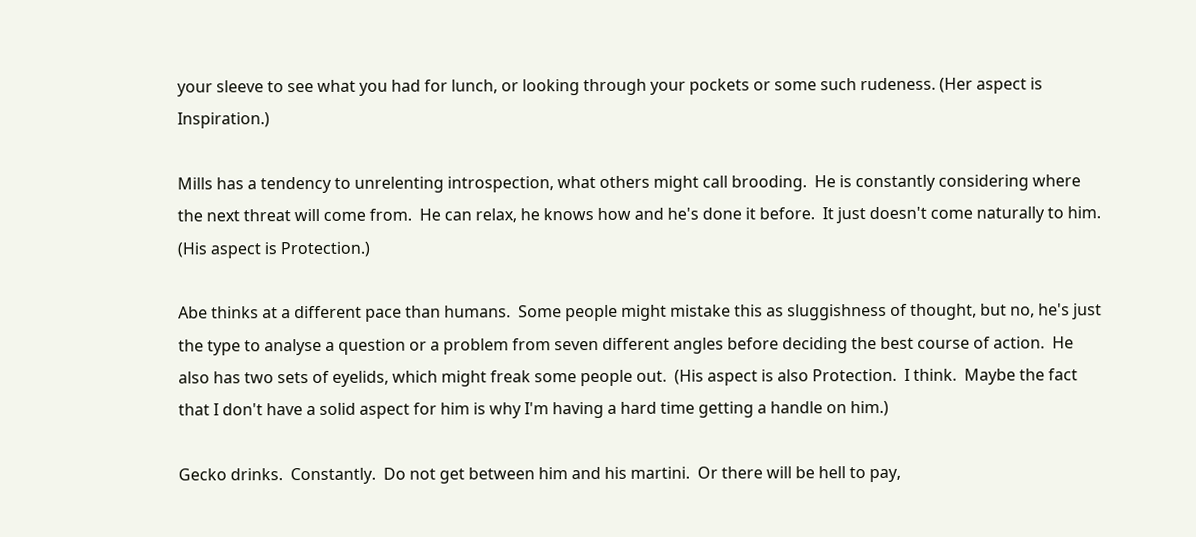your sleeve to see what you had for lunch, or looking through your pockets or some such rudeness. (Her aspect is Inspiration.)

Mills has a tendency to unrelenting introspection, what others might call brooding.  He is constantly considering where the next threat will come from.  He can relax, he knows how and he's done it before.  It just doesn't come naturally to him.  (His aspect is Protection.)

Abe thinks at a different pace than humans.  Some people might mistake this as sluggishness of thought, but no, he's just the type to analyse a question or a problem from seven different angles before deciding the best course of action.  He also has two sets of eyelids, which might freak some people out.  (His aspect is also Protection.  I think.  Maybe the fact that I don't have a solid aspect for him is why I'm having a hard time getting a handle on him.)

Gecko drinks.  Constantly.  Do not get between him and his martini.  Or there will be hell to pay,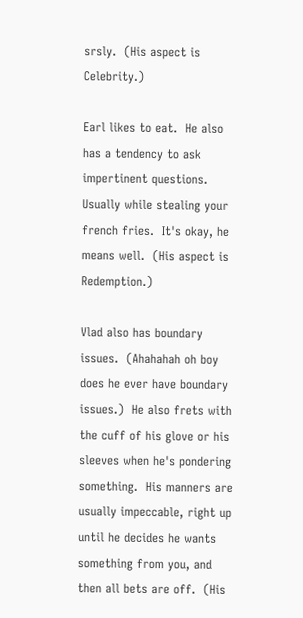srsly.  (His aspect is Celebrity.)

Earl likes to eat.  He also has a tendency to ask impertinent questions.  Usually while stealing your french fries.  It's okay, he means well.  (His aspect is Redemption.)

Vlad also has boundary issues.  (Ahahahah oh boy does he ever have boundary issues.)  He also frets with the cuff of his glove or his sleeves when he's pondering something.  His manners are usually impeccable, right up until he decides he wants something from you, and then all bets are off.  (His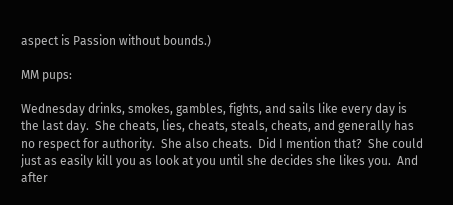aspect is Passion without bounds.)

MM pups:

Wednesday drinks, smokes, gambles, fights, and sails like every day is the last day.  She cheats, lies, cheats, steals, cheats, and generally has no respect for authority.  She also cheats.  Did I mention that?  She could just as easily kill you as look at you until she decides she likes you.  And after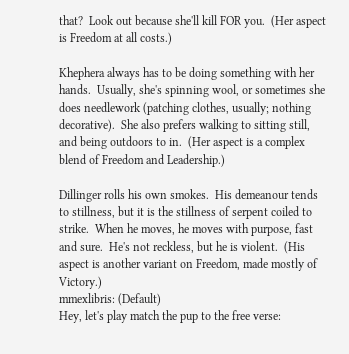that?  Look out because she'll kill FOR you.  (Her aspect is Freedom at all costs.)

Khephera always has to be doing something with her hands.  Usually, she's spinning wool, or sometimes she does needlework (patching clothes, usually; nothing decorative).  She also prefers walking to sitting still, and being outdoors to in.  (Her aspect is a complex blend of Freedom and Leadership.)

Dillinger rolls his own smokes.  His demeanour tends to stillness, but it is the stillness of serpent coiled to strike.  When he moves, he moves with purpose, fast and sure.  He's not reckless, but he is violent.  (His aspect is another variant on Freedom, made mostly of Victory.)
mmexlibris: (Default)
Hey, let's play match the pup to the free verse: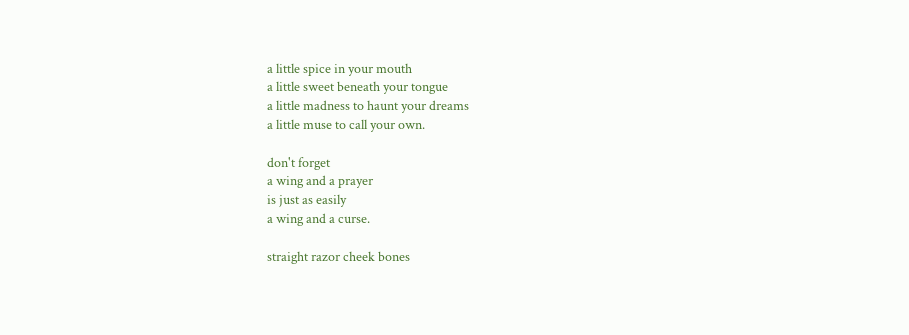a little spice in your mouth
a little sweet beneath your tongue
a little madness to haunt your dreams
a little muse to call your own.

don't forget
a wing and a prayer
is just as easily
a wing and a curse.

straight razor cheek bones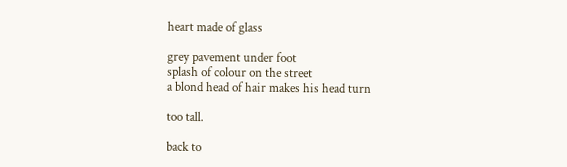heart made of glass

grey pavement under foot
splash of colour on the street
a blond head of hair makes his head turn

too tall.

back to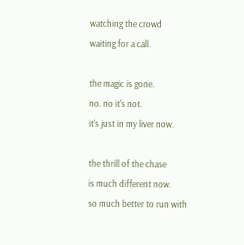watching the crowd
waiting for a call.

the magic is gone.
no. no it's not.
it's just in my liver now.

the thrill of the chase
is much different now.
so much better to run with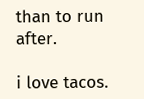than to run after.

i love tacos.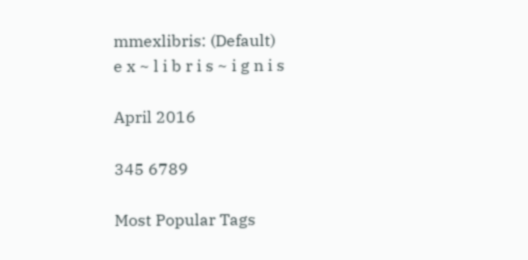mmexlibris: (Default)
e x ~ l i b r i s ~ i g n i s

April 2016

345 6789

Most Popular Tags